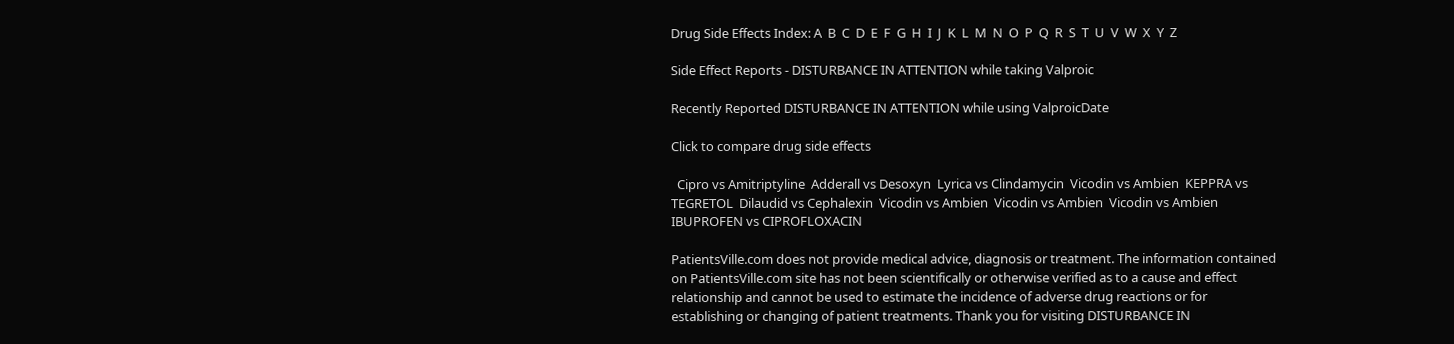Drug Side Effects Index: A  B  C  D  E  F  G  H  I  J  K  L  M  N  O  P  Q  R  S  T  U  V  W  X  Y  Z

Side Effect Reports - DISTURBANCE IN ATTENTION while taking Valproic

Recently Reported DISTURBANCE IN ATTENTION while using ValproicDate

Click to compare drug side effects

  Cipro vs Amitriptyline  Adderall vs Desoxyn  Lyrica vs Clindamycin  Vicodin vs Ambien  KEPPRA vs TEGRETOL  Dilaudid vs Cephalexin  Vicodin vs Ambien  Vicodin vs Ambien  Vicodin vs Ambien  IBUPROFEN vs CIPROFLOXACIN

PatientsVille.com does not provide medical advice, diagnosis or treatment. The information contained on PatientsVille.com site has not been scientifically or otherwise verified as to a cause and effect relationship and cannot be used to estimate the incidence of adverse drug reactions or for establishing or changing of patient treatments. Thank you for visiting DISTURBANCE IN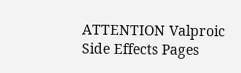ATTENTION Valproic Side Effects Pages